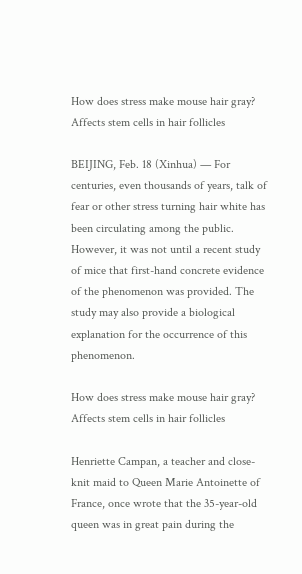How does stress make mouse hair gray? Affects stem cells in hair follicles

BEIJING, Feb. 18 (Xinhua) — For centuries, even thousands of years, talk of fear or other stress turning hair white has been circulating among the public. However, it was not until a recent study of mice that first-hand concrete evidence of the phenomenon was provided. The study may also provide a biological explanation for the occurrence of this phenomenon.

How does stress make mouse hair gray? Affects stem cells in hair follicles

Henriette Campan, a teacher and close-knit maid to Queen Marie Antoinette of France, once wrote that the 35-year-old queen was in great pain during the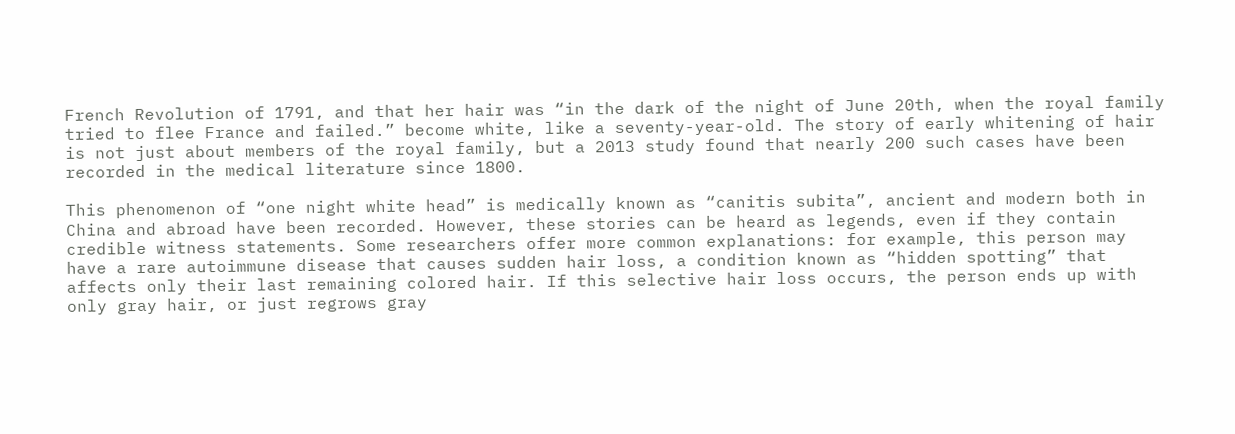French Revolution of 1791, and that her hair was “in the dark of the night of June 20th, when the royal family tried to flee France and failed.” become white, like a seventy-year-old. The story of early whitening of hair is not just about members of the royal family, but a 2013 study found that nearly 200 such cases have been recorded in the medical literature since 1800.

This phenomenon of “one night white head” is medically known as “canitis subita”, ancient and modern both in China and abroad have been recorded. However, these stories can be heard as legends, even if they contain credible witness statements. Some researchers offer more common explanations: for example, this person may have a rare autoimmune disease that causes sudden hair loss, a condition known as “hidden spotting” that affects only their last remaining colored hair. If this selective hair loss occurs, the person ends up with only gray hair, or just regrows gray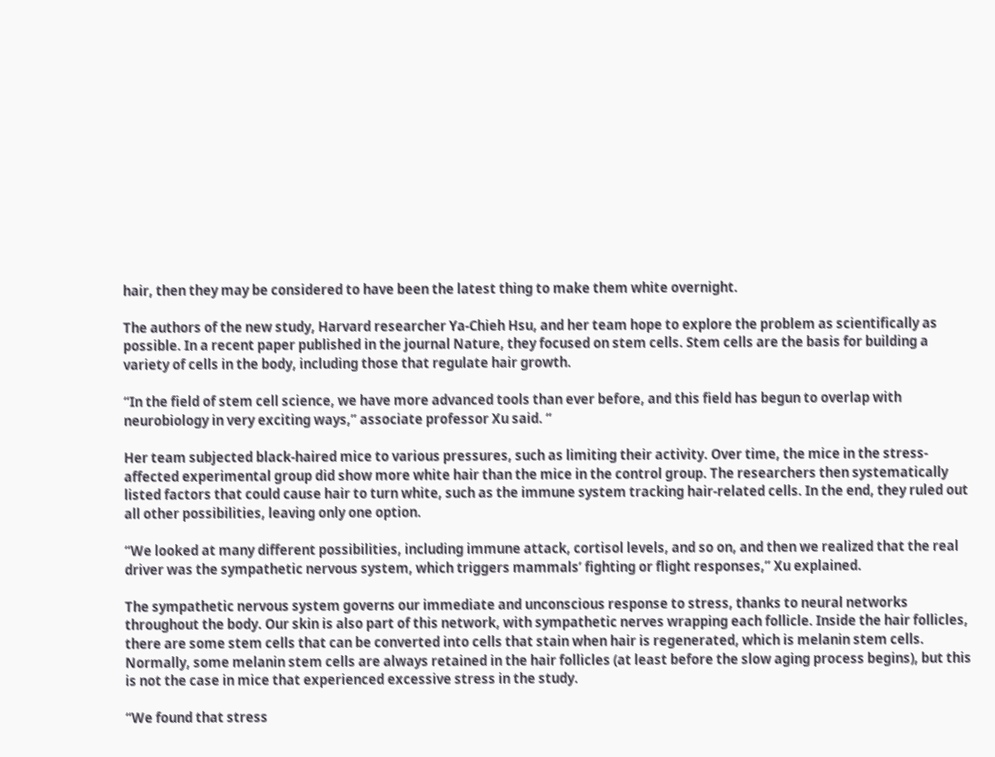hair, then they may be considered to have been the latest thing to make them white overnight.

The authors of the new study, Harvard researcher Ya-Chieh Hsu, and her team hope to explore the problem as scientifically as possible. In a recent paper published in the journal Nature, they focused on stem cells. Stem cells are the basis for building a variety of cells in the body, including those that regulate hair growth.

“In the field of stem cell science, we have more advanced tools than ever before, and this field has begun to overlap with neurobiology in very exciting ways,” associate professor Xu said. “

Her team subjected black-haired mice to various pressures, such as limiting their activity. Over time, the mice in the stress-affected experimental group did show more white hair than the mice in the control group. The researchers then systematically listed factors that could cause hair to turn white, such as the immune system tracking hair-related cells. In the end, they ruled out all other possibilities, leaving only one option.

“We looked at many different possibilities, including immune attack, cortisol levels, and so on, and then we realized that the real driver was the sympathetic nervous system, which triggers mammals’ fighting or flight responses,” Xu explained.

The sympathetic nervous system governs our immediate and unconscious response to stress, thanks to neural networks throughout the body. Our skin is also part of this network, with sympathetic nerves wrapping each follicle. Inside the hair follicles, there are some stem cells that can be converted into cells that stain when hair is regenerated, which is melanin stem cells. Normally, some melanin stem cells are always retained in the hair follicles (at least before the slow aging process begins), but this is not the case in mice that experienced excessive stress in the study.

“We found that stress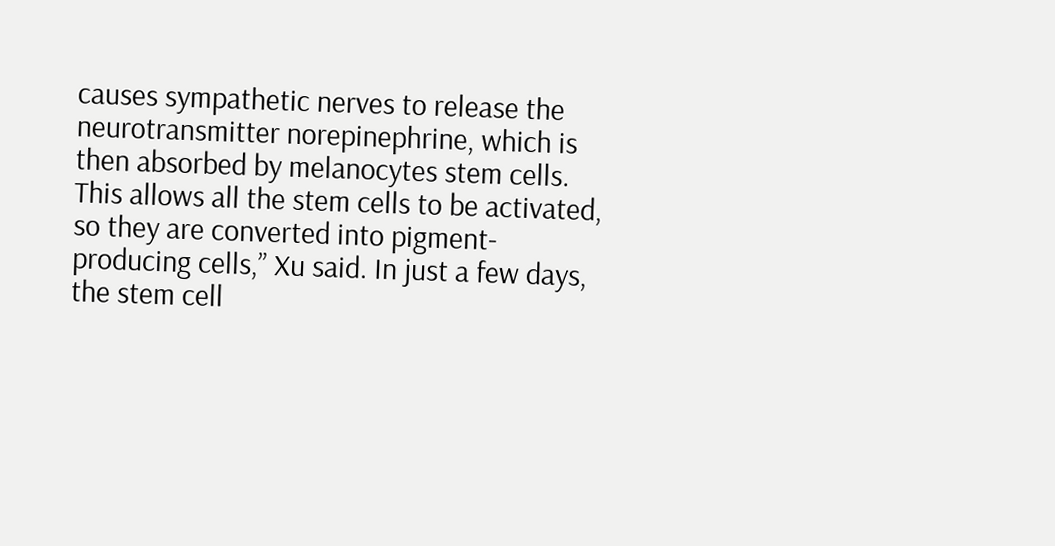causes sympathetic nerves to release the neurotransmitter norepinephrine, which is then absorbed by melanocytes stem cells. This allows all the stem cells to be activated, so they are converted into pigment-producing cells,” Xu said. In just a few days, the stem cell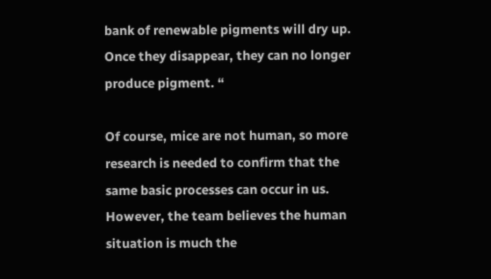bank of renewable pigments will dry up. Once they disappear, they can no longer produce pigment. “

Of course, mice are not human, so more research is needed to confirm that the same basic processes can occur in us. However, the team believes the human situation is much the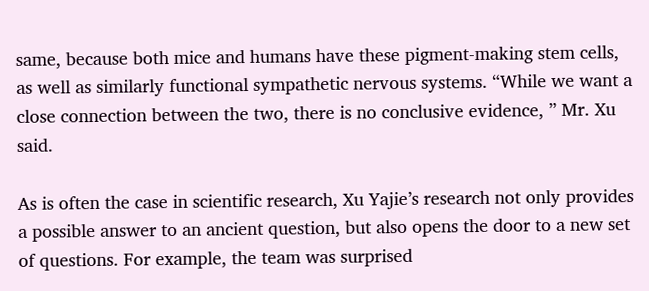same, because both mice and humans have these pigment-making stem cells, as well as similarly functional sympathetic nervous systems. “While we want a close connection between the two, there is no conclusive evidence, ” Mr. Xu said.

As is often the case in scientific research, Xu Yajie’s research not only provides a possible answer to an ancient question, but also opens the door to a new set of questions. For example, the team was surprised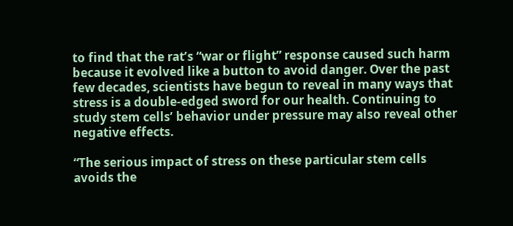to find that the rat’s “war or flight” response caused such harm because it evolved like a button to avoid danger. Over the past few decades, scientists have begun to reveal in many ways that stress is a double-edged sword for our health. Continuing to study stem cells’ behavior under pressure may also reveal other negative effects.

“The serious impact of stress on these particular stem cells avoids the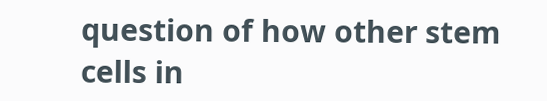question of how other stem cells in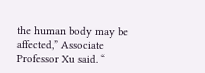the human body may be affected,” Associate Professor Xu said. “